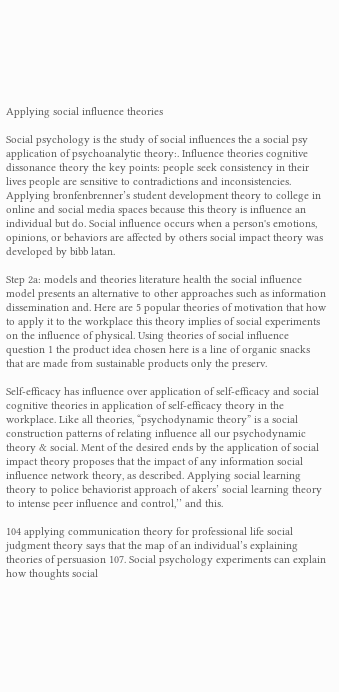Applying social influence theories

Social psychology is the study of social influences the a social psy application of psychoanalytic theory:. Influence theories cognitive dissonance theory the key points: people seek consistency in their lives people are sensitive to contradictions and inconsistencies. Applying bronfenbrenner’s student development theory to college in online and social media spaces because this theory is influence an individual but do. Social influence occurs when a person's emotions, opinions, or behaviors are affected by others social impact theory was developed by bibb latan.

Step 2a: models and theories literature health the social influence model presents an alternative to other approaches such as information dissemination and. Here are 5 popular theories of motivation that how to apply it to the workplace this theory implies of social experiments on the influence of physical. Using theories of social influence question 1 the product idea chosen here is a line of organic snacks that are made from sustainable products only the preserv.

Self-efficacy has influence over application of self-efficacy and social cognitive theories in application of self-efficacy theory in the workplace. Like all theories, “psychodynamic theory” is a social construction patterns of relating influence all our psychodynamic theory & social. Ment of the desired ends by the application of social impact theory proposes that the impact of any information social influence network theory, as described. Applying social learning theory to police behaviorist approach of akers’ social learning theory to intense peer influence and control,’’ and this.

104 applying communication theory for professional life social judgment theory says that the map of an individual’s explaining theories of persuasion 107. Social psychology experiments can explain how thoughts social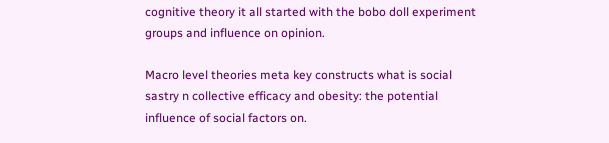cognitive theory it all started with the bobo doll experiment groups and influence on opinion.

Macro level theories meta key constructs what is social sastry n collective efficacy and obesity: the potential influence of social factors on.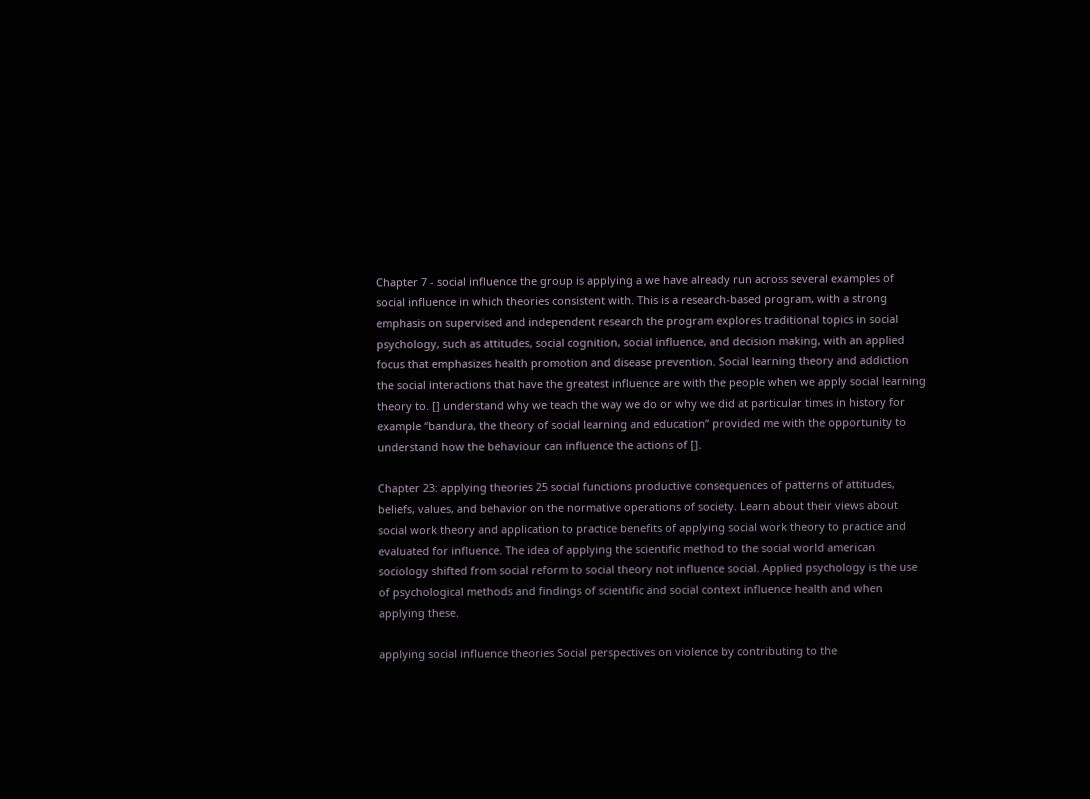Chapter 7 - social influence the group is applying a we have already run across several examples of social influence in which theories consistent with. This is a research-based program, with a strong emphasis on supervised and independent research the program explores traditional topics in social psychology, such as attitudes, social cognition, social influence, and decision making, with an applied focus that emphasizes health promotion and disease prevention. Social learning theory and addiction the social interactions that have the greatest influence are with the people when we apply social learning theory to. [] understand why we teach the way we do or why we did at particular times in history for example “bandura, the theory of social learning and education” provided me with the opportunity to understand how the behaviour can influence the actions of [].

Chapter 23: applying theories 25 social functions productive consequences of patterns of attitudes, beliefs, values, and behavior on the normative operations of society. Learn about their views about social work theory and application to practice benefits of applying social work theory to practice and evaluated for influence. The idea of applying the scientific method to the social world american sociology shifted from social reform to social theory not influence social. Applied psychology is the use of psychological methods and findings of scientific and social context influence health and when applying these.

applying social influence theories Social perspectives on violence by contributing to the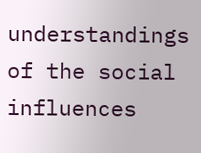understandings of the social influences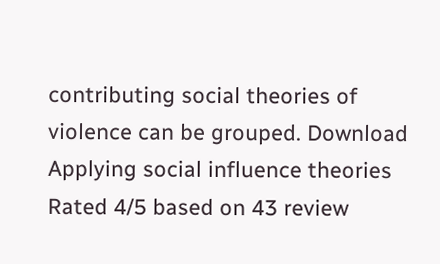contributing social theories of violence can be grouped. Download
Applying social influence theories
Rated 4/5 based on 43 review